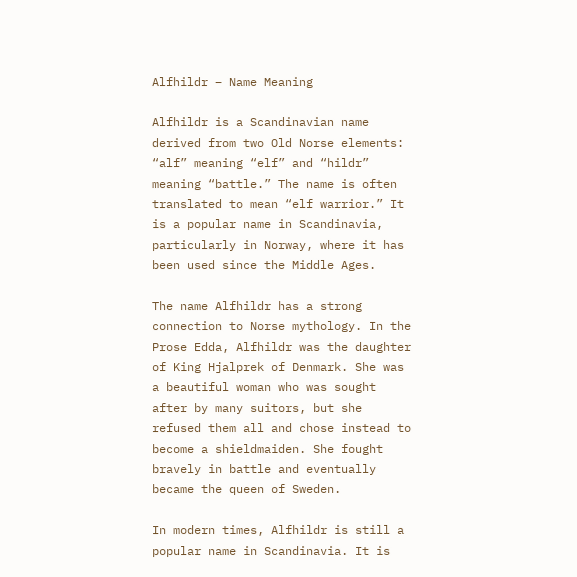Alfhildr – Name Meaning

Alfhildr is a Scandinavian name derived from two Old Norse elements: “alf” meaning “elf” and “hildr” meaning “battle.” The name is often translated to mean “elf warrior.” It is a popular name in Scandinavia, particularly in Norway, where it has been used since the Middle Ages.

The name Alfhildr has a strong connection to Norse mythology. In the Prose Edda, Alfhildr was the daughter of King Hjalprek of Denmark. She was a beautiful woman who was sought after by many suitors, but she refused them all and chose instead to become a shieldmaiden. She fought bravely in battle and eventually became the queen of Sweden.

In modern times, Alfhildr is still a popular name in Scandinavia. It is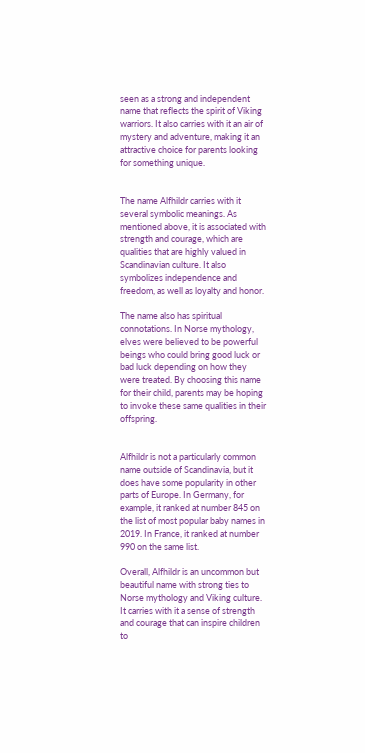seen as a strong and independent name that reflects the spirit of Viking warriors. It also carries with it an air of mystery and adventure, making it an attractive choice for parents looking for something unique.


The name Alfhildr carries with it several symbolic meanings. As mentioned above, it is associated with strength and courage, which are qualities that are highly valued in Scandinavian culture. It also symbolizes independence and freedom, as well as loyalty and honor.

The name also has spiritual connotations. In Norse mythology, elves were believed to be powerful beings who could bring good luck or bad luck depending on how they were treated. By choosing this name for their child, parents may be hoping to invoke these same qualities in their offspring.


Alfhildr is not a particularly common name outside of Scandinavia, but it does have some popularity in other parts of Europe. In Germany, for example, it ranked at number 845 on the list of most popular baby names in 2019. In France, it ranked at number 990 on the same list.

Overall, Alfhildr is an uncommon but beautiful name with strong ties to Norse mythology and Viking culture. It carries with it a sense of strength and courage that can inspire children to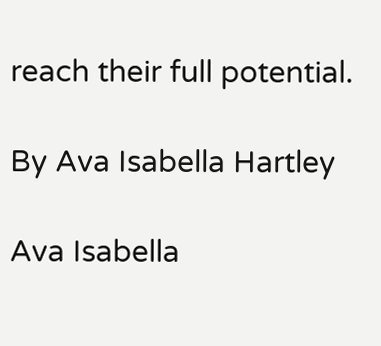reach their full potential.

By Ava Isabella Hartley

Ava Isabella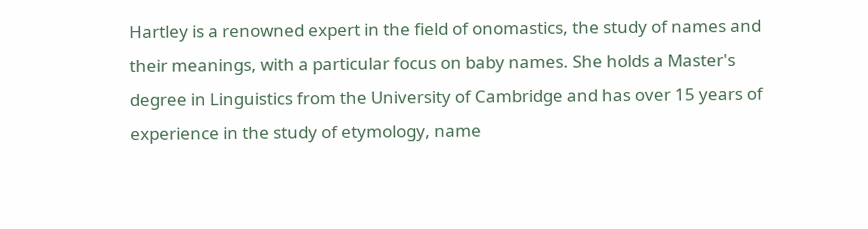Hartley is a renowned expert in the field of onomastics, the study of names and their meanings, with a particular focus on baby names. She holds a Master's degree in Linguistics from the University of Cambridge and has over 15 years of experience in the study of etymology, name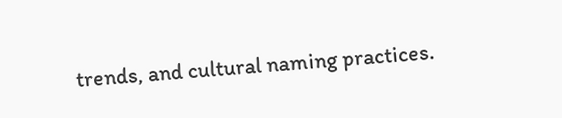trends, and cultural naming practices.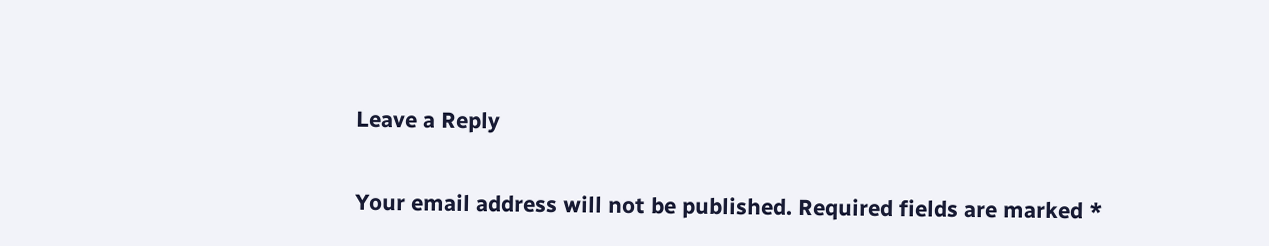Leave a Reply

Your email address will not be published. Required fields are marked *